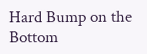Hard Bump on the Bottom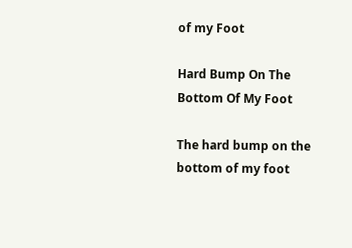of my Foot

Hard Bump On The Bottom Of My Foot

The hard bump on the bottom of my foot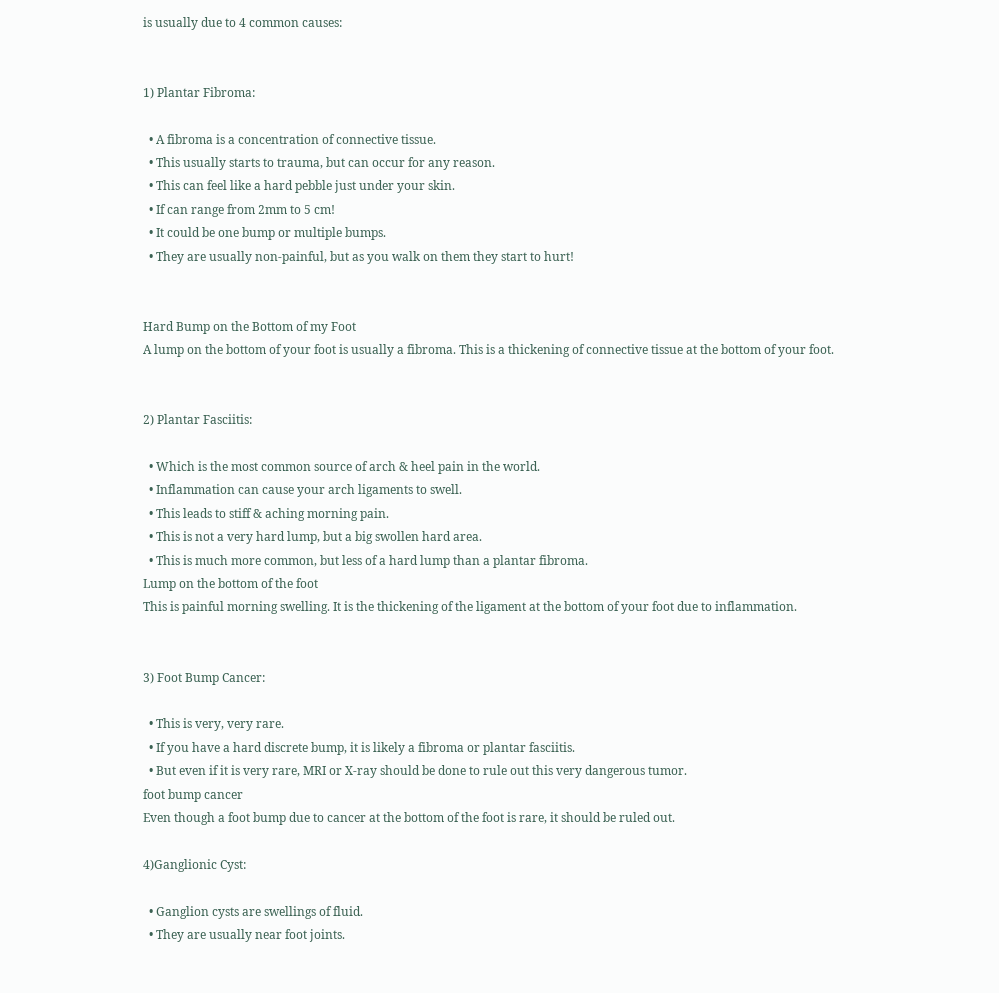is usually due to 4 common causes:


1) Plantar Fibroma:

  • A fibroma is a concentration of connective tissue.
  • This usually starts to trauma, but can occur for any reason.
  • This can feel like a hard pebble just under your skin.
  • If can range from 2mm to 5 cm!
  • It could be one bump or multiple bumps.
  • They are usually non-painful, but as you walk on them they start to hurt!


Hard Bump on the Bottom of my Foot
A lump on the bottom of your foot is usually a fibroma. This is a thickening of connective tissue at the bottom of your foot.


2) Plantar Fasciitis:

  • Which is the most common source of arch & heel pain in the world.
  • Inflammation can cause your arch ligaments to swell.
  • This leads to stiff & aching morning pain.
  • This is not a very hard lump, but a big swollen hard area.
  • This is much more common, but less of a hard lump than a plantar fibroma.
Lump on the bottom of the foot
This is painful morning swelling. It is the thickening of the ligament at the bottom of your foot due to inflammation.


3) Foot Bump Cancer:

  • This is very, very rare.
  • If you have a hard discrete bump, it is likely a fibroma or plantar fasciitis.
  • But even if it is very rare, MRI or X-ray should be done to rule out this very dangerous tumor.
foot bump cancer
Even though a foot bump due to cancer at the bottom of the foot is rare, it should be ruled out.

4)Ganglionic Cyst:

  • Ganglion cysts are swellings of fluid.
  • They are usually near foot joints.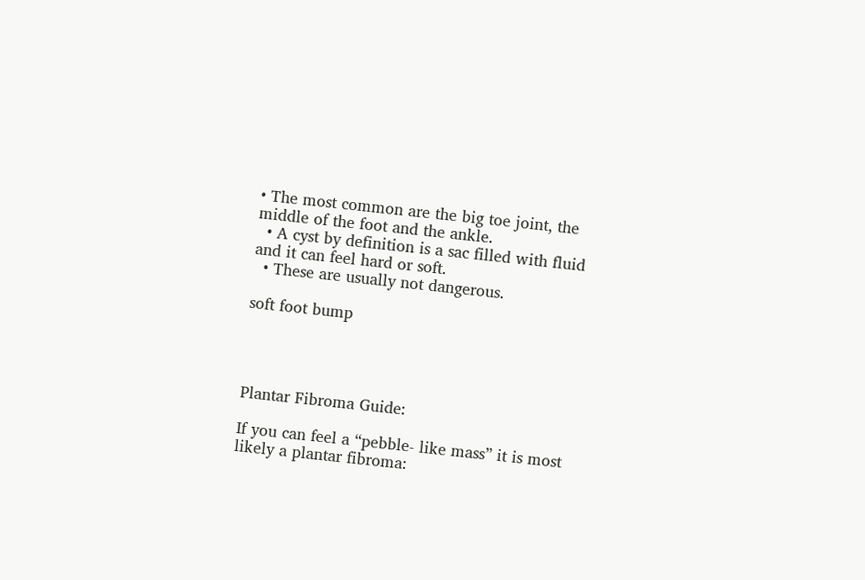• The most common are the big toe joint, the middle of the foot and the ankle.
  • A cyst by definition is a sac filled with fluid and it can feel hard or soft.
  • These are usually not dangerous.

soft foot bump




Plantar Fibroma Guide:

If you can feel a “pebble- like mass” it is most likely a plantar fibroma: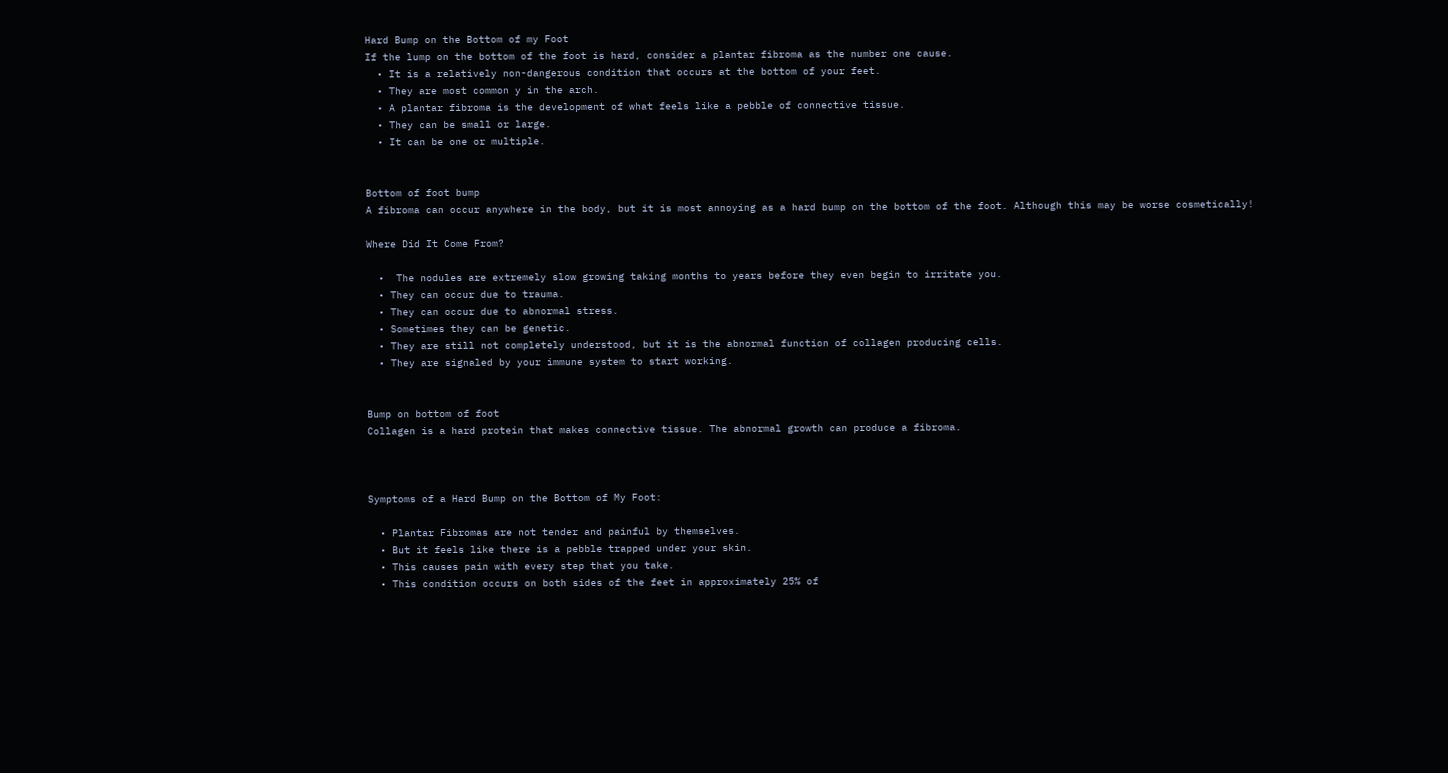Hard Bump on the Bottom of my Foot
If the lump on the bottom of the foot is hard, consider a plantar fibroma as the number one cause.
  • It is a relatively non-dangerous condition that occurs at the bottom of your feet.
  • They are most common y in the arch.
  • A plantar fibroma is the development of what feels like a pebble of connective tissue.
  • They can be small or large.
  • It can be one or multiple.


Bottom of foot bump
A fibroma can occur anywhere in the body, but it is most annoying as a hard bump on the bottom of the foot. Although this may be worse cosmetically!

Where Did It Come From?

  •  The nodules are extremely slow growing taking months to years before they even begin to irritate you.
  • They can occur due to trauma.
  • They can occur due to abnormal stress.
  • Sometimes they can be genetic.
  • They are still not completely understood, but it is the abnormal function of collagen producing cells.
  • They are signaled by your immune system to start working.


Bump on bottom of foot
Collagen is a hard protein that makes connective tissue. The abnormal growth can produce a fibroma.



Symptoms of a Hard Bump on the Bottom of My Foot:

  • Plantar Fibromas are not tender and painful by themselves.
  • But it feels like there is a pebble trapped under your skin.
  • This causes pain with every step that you take.
  • This condition occurs on both sides of the feet in approximately 25% of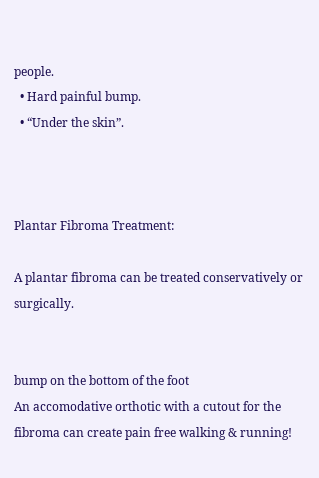people.
  • Hard painful bump.
  • “Under the skin”.



Plantar Fibroma Treatment:

A plantar fibroma can be treated conservatively or surgically.


bump on the bottom of the foot
An accomodative orthotic with a cutout for the fibroma can create pain free walking & running!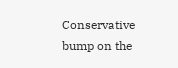Conservative bump on the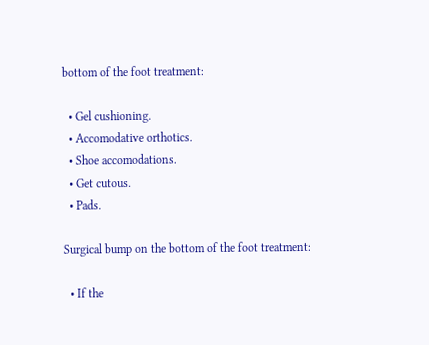bottom of the foot treatment:

  • Gel cushioning.
  • Accomodative orthotics.
  • Shoe accomodations.
  • Get cutous.
  • Pads.

Surgical bump on the bottom of the foot treatment:

  • If the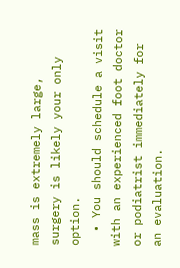mass is extremely large, surgery is likely your only option.
  • You should schedule a visit with an experienced foot doctor or podiatrist immediately for an evaluation.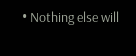• Nothing else will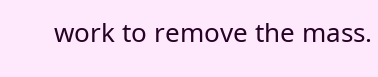work to remove the mass.